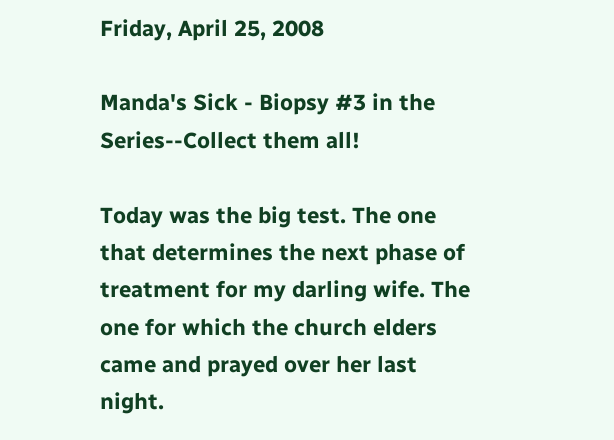Friday, April 25, 2008

Manda's Sick - Biopsy #3 in the Series--Collect them all!

Today was the big test. The one that determines the next phase of treatment for my darling wife. The one for which the church elders came and prayed over her last night.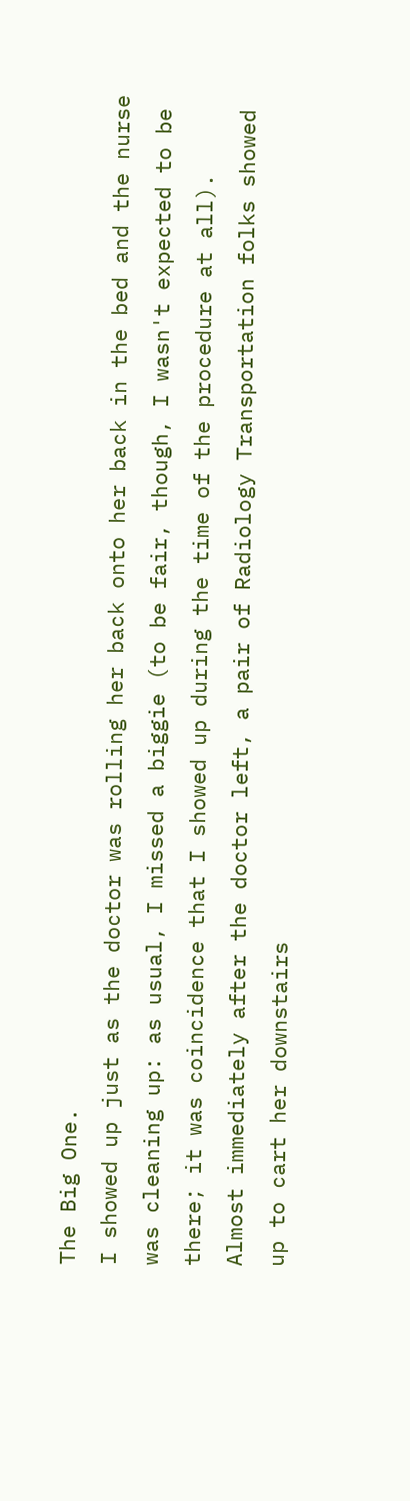The Big One.
I showed up just as the doctor was rolling her back onto her back in the bed and the nurse was cleaning up: as usual, I missed a biggie (to be fair, though, I wasn't expected to be there; it was coincidence that I showed up during the time of the procedure at all).
Almost immediately after the doctor left, a pair of Radiology Transportation folks showed up to cart her downstairs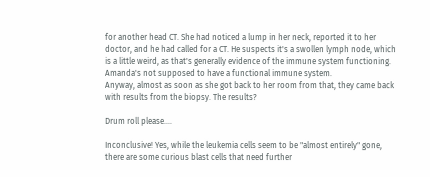for another head CT. She had noticed a lump in her neck, reported it to her doctor, and he had called for a CT. He suspects it's a swollen lymph node, which is a little weird, as that's generally evidence of the immune system functioning. Amanda's not supposed to have a functional immune system.
Anyway, almost as soon as she got back to her room from that, they came back with results from the biopsy. The results?

Drum roll please....

Inconclusive! Yes, while the leukemia cells seem to be "almost entirely" gone, there are some curious blast cells that need further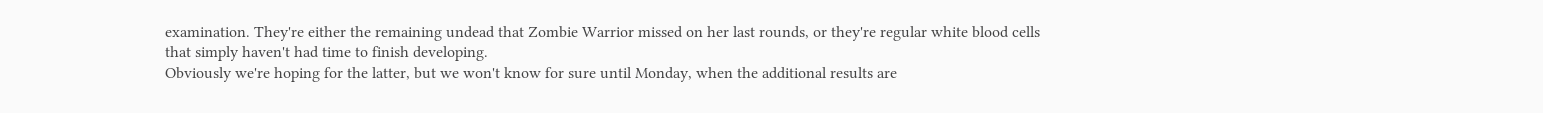examination. They're either the remaining undead that Zombie Warrior missed on her last rounds, or they're regular white blood cells that simply haven't had time to finish developing.
Obviously we're hoping for the latter, but we won't know for sure until Monday, when the additional results are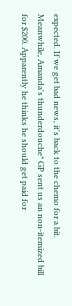expected. If we get bad news, it's back to the chemo for a bit.
Meanwhile, Amanda's thunderdouche* GP sent us an non-itemized bill for $200. Apparently he thinks he should get paid for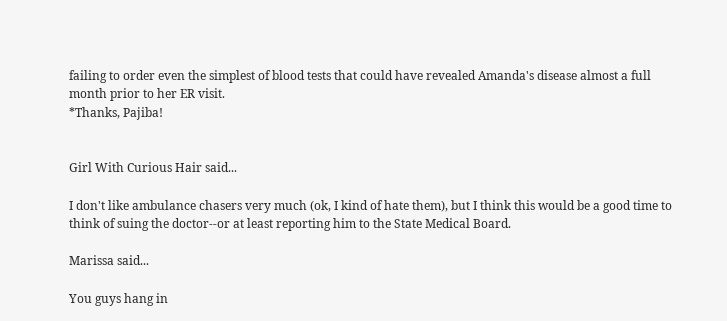failing to order even the simplest of blood tests that could have revealed Amanda's disease almost a full month prior to her ER visit.
*Thanks, Pajiba!


Girl With Curious Hair said...

I don't like ambulance chasers very much (ok, I kind of hate them), but I think this would be a good time to think of suing the doctor--or at least reporting him to the State Medical Board.

Marissa said...

You guys hang in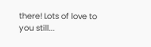there! Lots of love to you still...